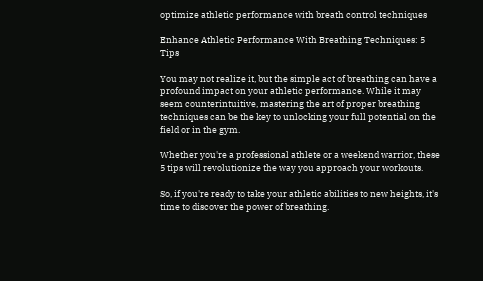optimize athletic performance with breath control techniques

Enhance Athletic Performance With Breathing Techniques: 5 Tips

You may not realize it, but the simple act of breathing can have a profound impact on your athletic performance. While it may seem counterintuitive, mastering the art of proper breathing techniques can be the key to unlocking your full potential on the field or in the gym.

Whether you're a professional athlete or a weekend warrior, these 5 tips will revolutionize the way you approach your workouts.

So, if you're ready to take your athletic abilities to new heights, it's time to discover the power of breathing.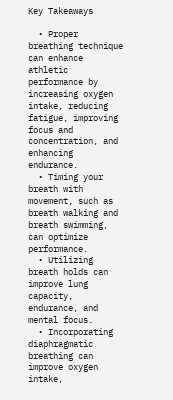Key Takeaways

  • Proper breathing technique can enhance athletic performance by increasing oxygen intake, reducing fatigue, improving focus and concentration, and enhancing endurance.
  • Timing your breath with movement, such as breath walking and breath swimming, can optimize performance.
  • Utilizing breath holds can improve lung capacity, endurance, and mental focus.
  • Incorporating diaphragmatic breathing can improve oxygen intake,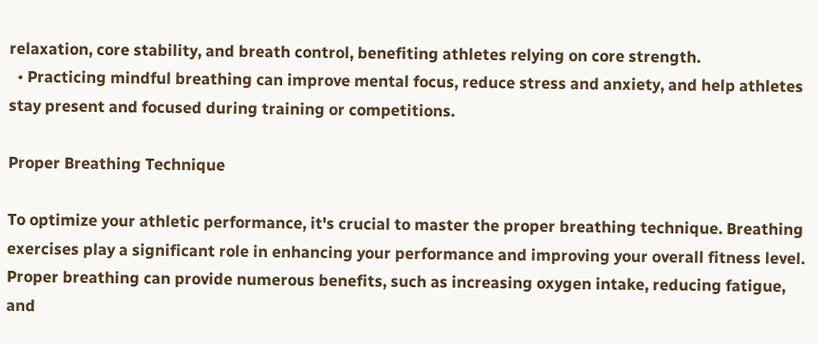relaxation, core stability, and breath control, benefiting athletes relying on core strength.
  • Practicing mindful breathing can improve mental focus, reduce stress and anxiety, and help athletes stay present and focused during training or competitions.

Proper Breathing Technique

To optimize your athletic performance, it's crucial to master the proper breathing technique. Breathing exercises play a significant role in enhancing your performance and improving your overall fitness level. Proper breathing can provide numerous benefits, such as increasing oxygen intake, reducing fatigue, and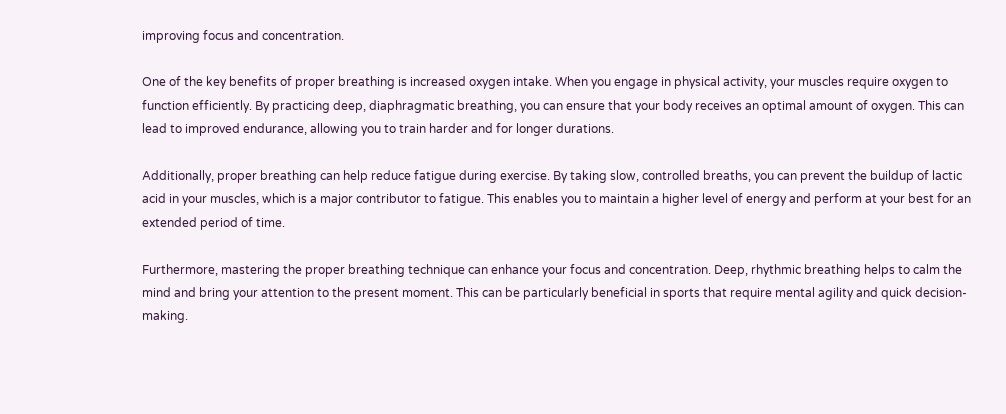improving focus and concentration.

One of the key benefits of proper breathing is increased oxygen intake. When you engage in physical activity, your muscles require oxygen to function efficiently. By practicing deep, diaphragmatic breathing, you can ensure that your body receives an optimal amount of oxygen. This can lead to improved endurance, allowing you to train harder and for longer durations.

Additionally, proper breathing can help reduce fatigue during exercise. By taking slow, controlled breaths, you can prevent the buildup of lactic acid in your muscles, which is a major contributor to fatigue. This enables you to maintain a higher level of energy and perform at your best for an extended period of time.

Furthermore, mastering the proper breathing technique can enhance your focus and concentration. Deep, rhythmic breathing helps to calm the mind and bring your attention to the present moment. This can be particularly beneficial in sports that require mental agility and quick decision-making.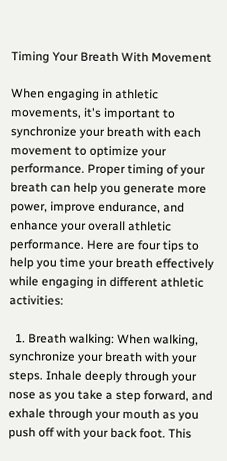Timing Your Breath With Movement

When engaging in athletic movements, it's important to synchronize your breath with each movement to optimize your performance. Proper timing of your breath can help you generate more power, improve endurance, and enhance your overall athletic performance. Here are four tips to help you time your breath effectively while engaging in different athletic activities:

  1. Breath walking: When walking, synchronize your breath with your steps. Inhale deeply through your nose as you take a step forward, and exhale through your mouth as you push off with your back foot. This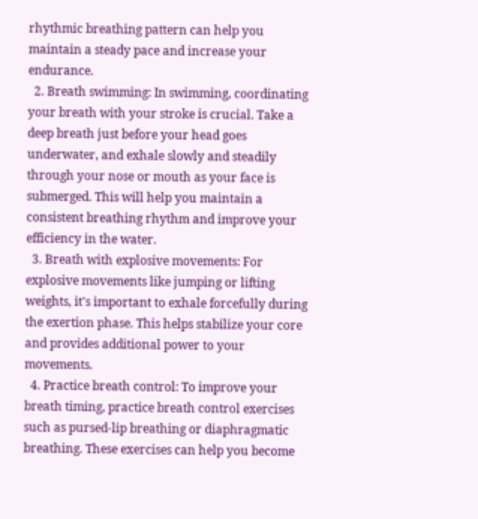rhythmic breathing pattern can help you maintain a steady pace and increase your endurance.
  2. Breath swimming: In swimming, coordinating your breath with your stroke is crucial. Take a deep breath just before your head goes underwater, and exhale slowly and steadily through your nose or mouth as your face is submerged. This will help you maintain a consistent breathing rhythm and improve your efficiency in the water.
  3. Breath with explosive movements: For explosive movements like jumping or lifting weights, it's important to exhale forcefully during the exertion phase. This helps stabilize your core and provides additional power to your movements.
  4. Practice breath control: To improve your breath timing, practice breath control exercises such as pursed-lip breathing or diaphragmatic breathing. These exercises can help you become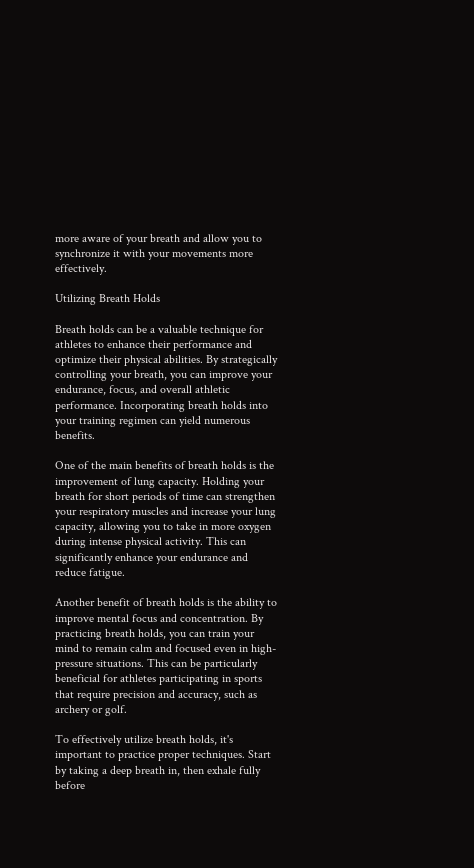more aware of your breath and allow you to synchronize it with your movements more effectively.

Utilizing Breath Holds

Breath holds can be a valuable technique for athletes to enhance their performance and optimize their physical abilities. By strategically controlling your breath, you can improve your endurance, focus, and overall athletic performance. Incorporating breath holds into your training regimen can yield numerous benefits.

One of the main benefits of breath holds is the improvement of lung capacity. Holding your breath for short periods of time can strengthen your respiratory muscles and increase your lung capacity, allowing you to take in more oxygen during intense physical activity. This can significantly enhance your endurance and reduce fatigue.

Another benefit of breath holds is the ability to improve mental focus and concentration. By practicing breath holds, you can train your mind to remain calm and focused even in high-pressure situations. This can be particularly beneficial for athletes participating in sports that require precision and accuracy, such as archery or golf.

To effectively utilize breath holds, it's important to practice proper techniques. Start by taking a deep breath in, then exhale fully before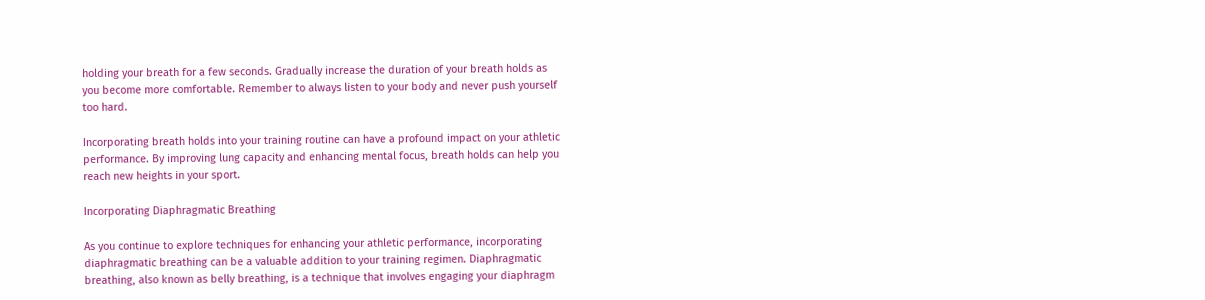holding your breath for a few seconds. Gradually increase the duration of your breath holds as you become more comfortable. Remember to always listen to your body and never push yourself too hard.

Incorporating breath holds into your training routine can have a profound impact on your athletic performance. By improving lung capacity and enhancing mental focus, breath holds can help you reach new heights in your sport.

Incorporating Diaphragmatic Breathing

As you continue to explore techniques for enhancing your athletic performance, incorporating diaphragmatic breathing can be a valuable addition to your training regimen. Diaphragmatic breathing, also known as belly breathing, is a technique that involves engaging your diaphragm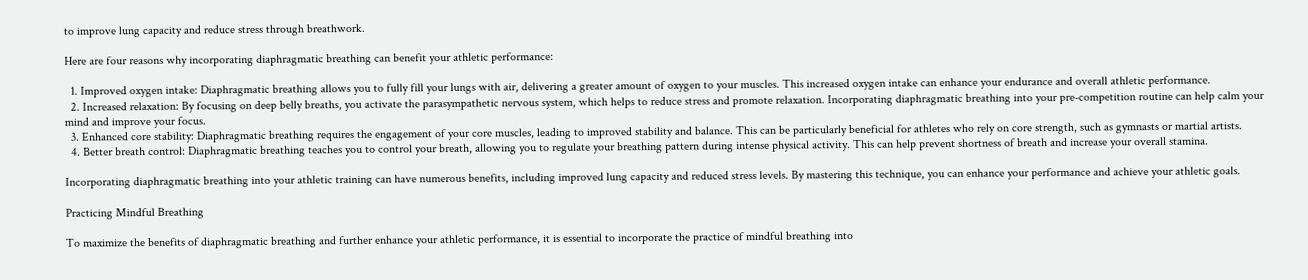to improve lung capacity and reduce stress through breathwork.

Here are four reasons why incorporating diaphragmatic breathing can benefit your athletic performance:

  1. Improved oxygen intake: Diaphragmatic breathing allows you to fully fill your lungs with air, delivering a greater amount of oxygen to your muscles. This increased oxygen intake can enhance your endurance and overall athletic performance.
  2. Increased relaxation: By focusing on deep belly breaths, you activate the parasympathetic nervous system, which helps to reduce stress and promote relaxation. Incorporating diaphragmatic breathing into your pre-competition routine can help calm your mind and improve your focus.
  3. Enhanced core stability: Diaphragmatic breathing requires the engagement of your core muscles, leading to improved stability and balance. This can be particularly beneficial for athletes who rely on core strength, such as gymnasts or martial artists.
  4. Better breath control: Diaphragmatic breathing teaches you to control your breath, allowing you to regulate your breathing pattern during intense physical activity. This can help prevent shortness of breath and increase your overall stamina.

Incorporating diaphragmatic breathing into your athletic training can have numerous benefits, including improved lung capacity and reduced stress levels. By mastering this technique, you can enhance your performance and achieve your athletic goals.

Practicing Mindful Breathing

To maximize the benefits of diaphragmatic breathing and further enhance your athletic performance, it is essential to incorporate the practice of mindful breathing into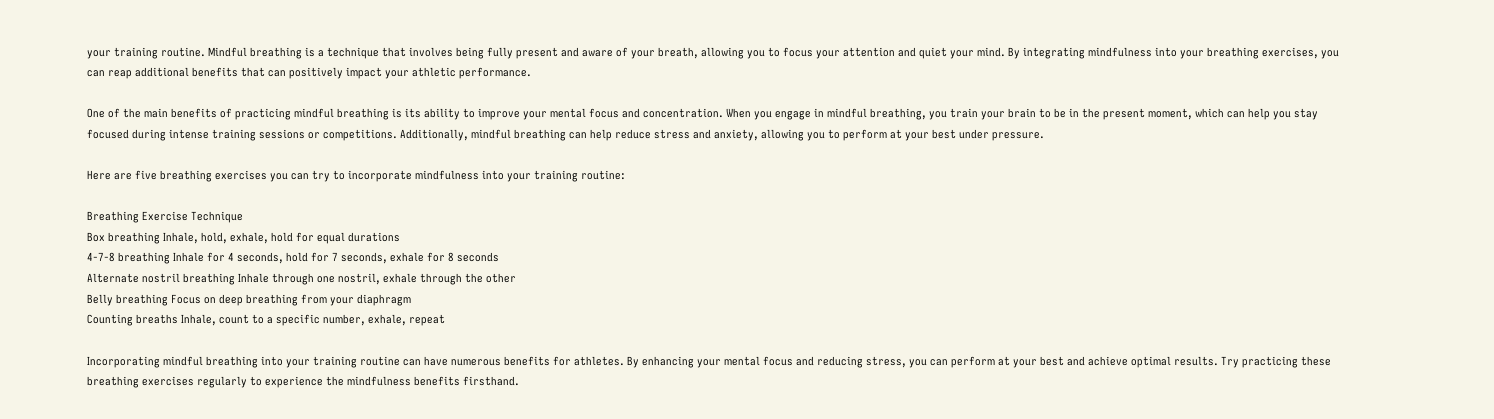your training routine. Mindful breathing is a technique that involves being fully present and aware of your breath, allowing you to focus your attention and quiet your mind. By integrating mindfulness into your breathing exercises, you can reap additional benefits that can positively impact your athletic performance.

One of the main benefits of practicing mindful breathing is its ability to improve your mental focus and concentration. When you engage in mindful breathing, you train your brain to be in the present moment, which can help you stay focused during intense training sessions or competitions. Additionally, mindful breathing can help reduce stress and anxiety, allowing you to perform at your best under pressure.

Here are five breathing exercises you can try to incorporate mindfulness into your training routine:

Breathing Exercise Technique
Box breathing Inhale, hold, exhale, hold for equal durations
4-7-8 breathing Inhale for 4 seconds, hold for 7 seconds, exhale for 8 seconds
Alternate nostril breathing Inhale through one nostril, exhale through the other
Belly breathing Focus on deep breathing from your diaphragm
Counting breaths Inhale, count to a specific number, exhale, repeat

Incorporating mindful breathing into your training routine can have numerous benefits for athletes. By enhancing your mental focus and reducing stress, you can perform at your best and achieve optimal results. Try practicing these breathing exercises regularly to experience the mindfulness benefits firsthand.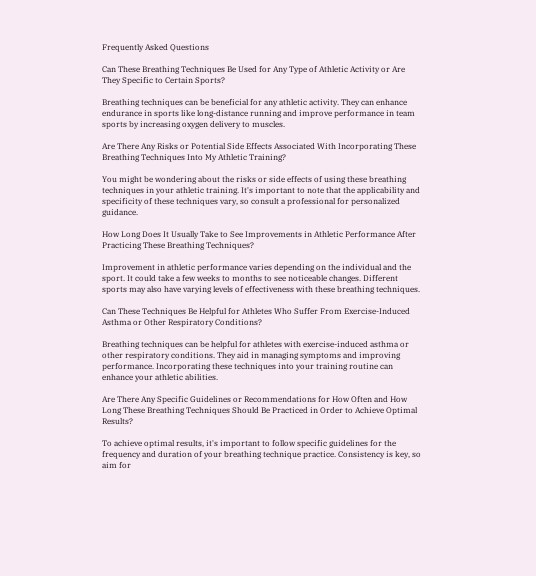Frequently Asked Questions

Can These Breathing Techniques Be Used for Any Type of Athletic Activity or Are They Specific to Certain Sports?

Breathing techniques can be beneficial for any athletic activity. They can enhance endurance in sports like long-distance running and improve performance in team sports by increasing oxygen delivery to muscles.

Are There Any Risks or Potential Side Effects Associated With Incorporating These Breathing Techniques Into My Athletic Training?

You might be wondering about the risks or side effects of using these breathing techniques in your athletic training. It's important to note that the applicability and specificity of these techniques vary, so consult a professional for personalized guidance.

How Long Does It Usually Take to See Improvements in Athletic Performance After Practicing These Breathing Techniques?

Improvement in athletic performance varies depending on the individual and the sport. It could take a few weeks to months to see noticeable changes. Different sports may also have varying levels of effectiveness with these breathing techniques.

Can These Techniques Be Helpful for Athletes Who Suffer From Exercise-Induced Asthma or Other Respiratory Conditions?

Breathing techniques can be helpful for athletes with exercise-induced asthma or other respiratory conditions. They aid in managing symptoms and improving performance. Incorporating these techniques into your training routine can enhance your athletic abilities.

Are There Any Specific Guidelines or Recommendations for How Often and How Long These Breathing Techniques Should Be Practiced in Order to Achieve Optimal Results?

To achieve optimal results, it's important to follow specific guidelines for the frequency and duration of your breathing technique practice. Consistency is key, so aim for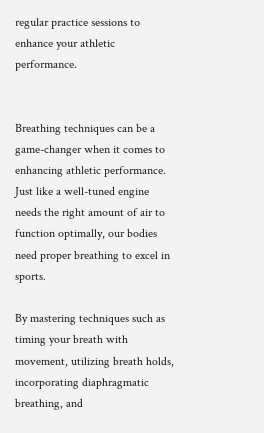regular practice sessions to enhance your athletic performance.


Breathing techniques can be a game-changer when it comes to enhancing athletic performance. Just like a well-tuned engine needs the right amount of air to function optimally, our bodies need proper breathing to excel in sports.

By mastering techniques such as timing your breath with movement, utilizing breath holds, incorporating diaphragmatic breathing, and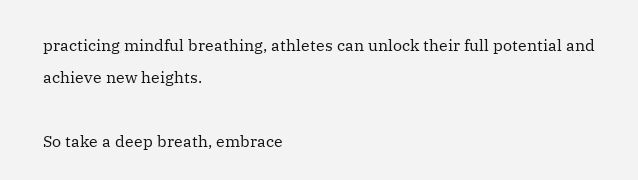practicing mindful breathing, athletes can unlock their full potential and achieve new heights.

So take a deep breath, embrace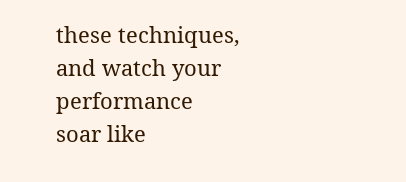these techniques, and watch your performance soar like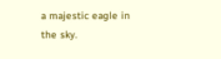a majestic eagle in the sky.